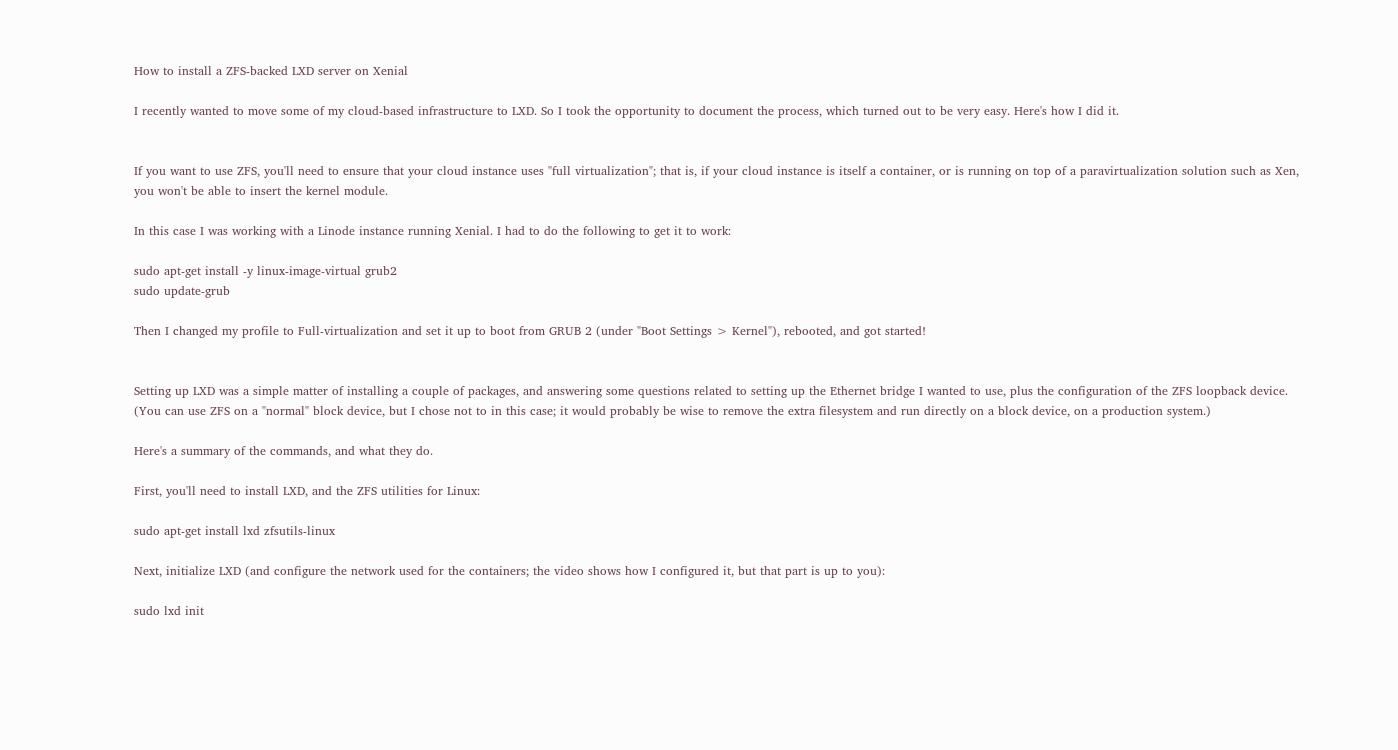How to install a ZFS-backed LXD server on Xenial

I recently wanted to move some of my cloud-based infrastructure to LXD. So I took the opportunity to document the process, which turned out to be very easy. Here's how I did it.


If you want to use ZFS, you'll need to ensure that your cloud instance uses "full virtualization"; that is, if your cloud instance is itself a container, or is running on top of a paravirtualization solution such as Xen, you won't be able to insert the kernel module.

In this case I was working with a Linode instance running Xenial. I had to do the following to get it to work:

sudo apt-get install -y linux-image-virtual grub2
sudo update-grub

Then I changed my profile to Full-virtualization and set it up to boot from GRUB 2 (under "Boot Settings > Kernel"), rebooted, and got started!


Setting up LXD was a simple matter of installing a couple of packages, and answering some questions related to setting up the Ethernet bridge I wanted to use, plus the configuration of the ZFS loopback device. (You can use ZFS on a "normal" block device, but I chose not to in this case; it would probably be wise to remove the extra filesystem and run directly on a block device, on a production system.)

Here's a summary of the commands, and what they do.

First, you'll need to install LXD, and the ZFS utilities for Linux:

sudo apt-get install lxd zfsutils-linux

Next, initialize LXD (and configure the network used for the containers; the video shows how I configured it, but that part is up to you):

sudo lxd init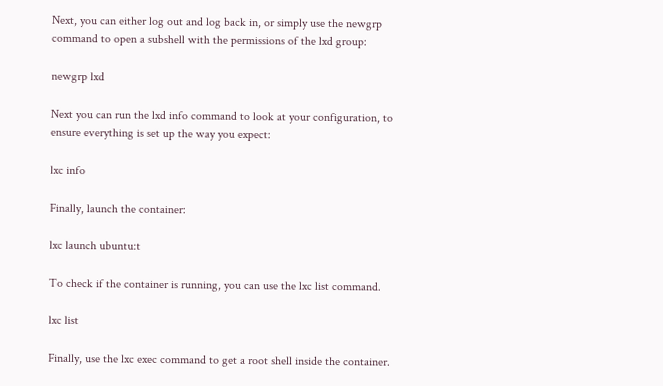Next, you can either log out and log back in, or simply use the newgrp command to open a subshell with the permissions of the lxd group:

newgrp lxd

Next you can run the lxd info command to look at your configuration, to ensure everything is set up the way you expect:

lxc info

Finally, launch the container:

lxc launch ubuntu:t

To check if the container is running, you can use the lxc list command.

lxc list

Finally, use the lxc exec command to get a root shell inside the container.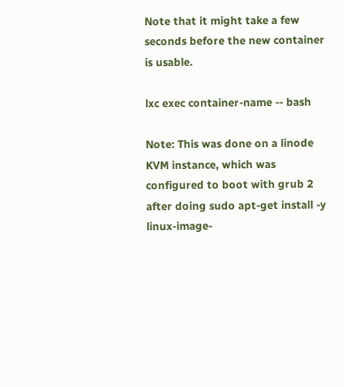Note that it might take a few seconds before the new container is usable.

lxc exec container-name -- bash

Note: This was done on a linode KVM instance, which was configured to boot with grub 2 after doing sudo apt-get install -y linux-image-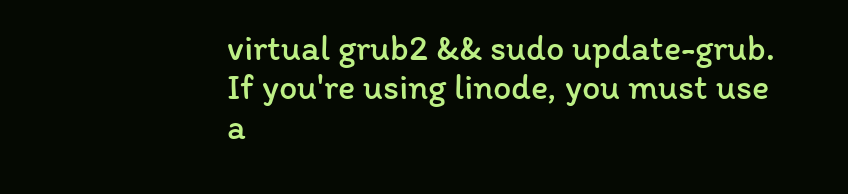virtual grub2 && sudo update-grub. If you're using linode, you must use a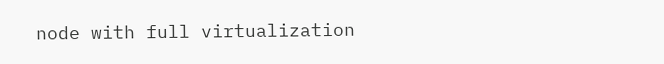node with full virtualization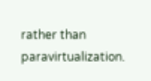rather than paravirtualization.